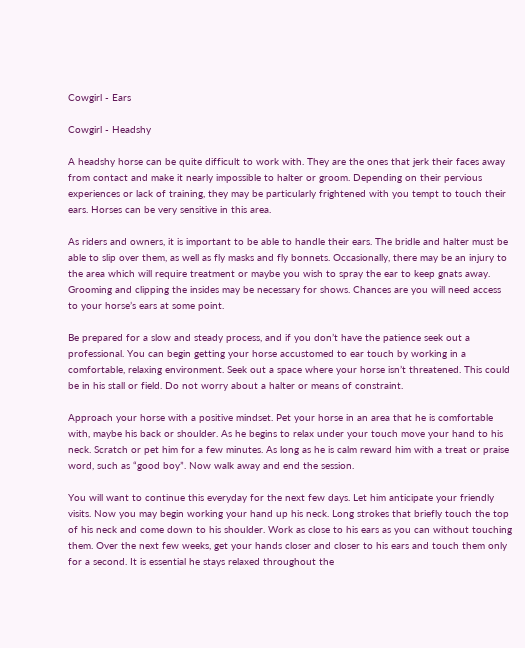Cowgirl - Ears

Cowgirl - Headshy

A headshy horse can be quite difficult to work with. They are the ones that jerk their faces away from contact and make it nearly impossible to halter or groom. Depending on their pervious experiences or lack of training, they may be particularly frightened with you tempt to touch their ears. Horses can be very sensitive in this area.

As riders and owners, it is important to be able to handle their ears. The bridle and halter must be able to slip over them, as well as fly masks and fly bonnets. Occasionally, there may be an injury to the area which will require treatment or maybe you wish to spray the ear to keep gnats away. Grooming and clipping the insides may be necessary for shows. Chances are you will need access to your horse’s ears at some point.

Be prepared for a slow and steady process, and if you don’t have the patience seek out a professional. You can begin getting your horse accustomed to ear touch by working in a comfortable, relaxing environment. Seek out a space where your horse isn’t threatened. This could be in his stall or field. Do not worry about a halter or means of constraint.

Approach your horse with a positive mindset. Pet your horse in an area that he is comfortable with, maybe his back or shoulder. As he begins to relax under your touch move your hand to his neck. Scratch or pet him for a few minutes. As long as he is calm reward him with a treat or praise word, such as “good boy”. Now walk away and end the session.

You will want to continue this everyday for the next few days. Let him anticipate your friendly visits. Now you may begin working your hand up his neck. Long strokes that briefly touch the top of his neck and come down to his shoulder. Work as close to his ears as you can without touching them. Over the next few weeks, get your hands closer and closer to his ears and touch them only for a second. It is essential he stays relaxed throughout the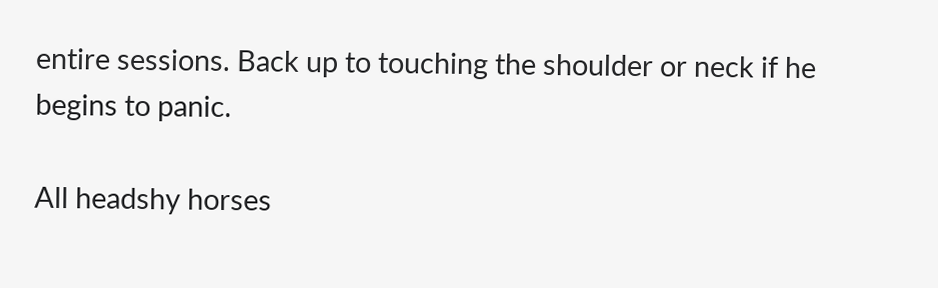entire sessions. Back up to touching the shoulder or neck if he begins to panic.

All headshy horses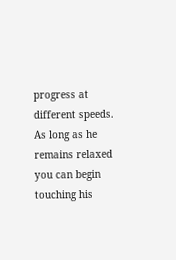progress at different speeds. As long as he remains relaxed you can begin touching his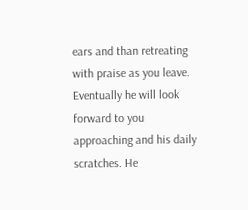ears and than retreating with praise as you leave. Eventually he will look forward to you approaching and his daily scratches. He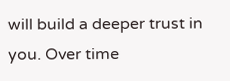will build a deeper trust in you. Over time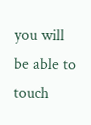you will be able to touch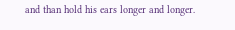and than hold his ears longer and longer.